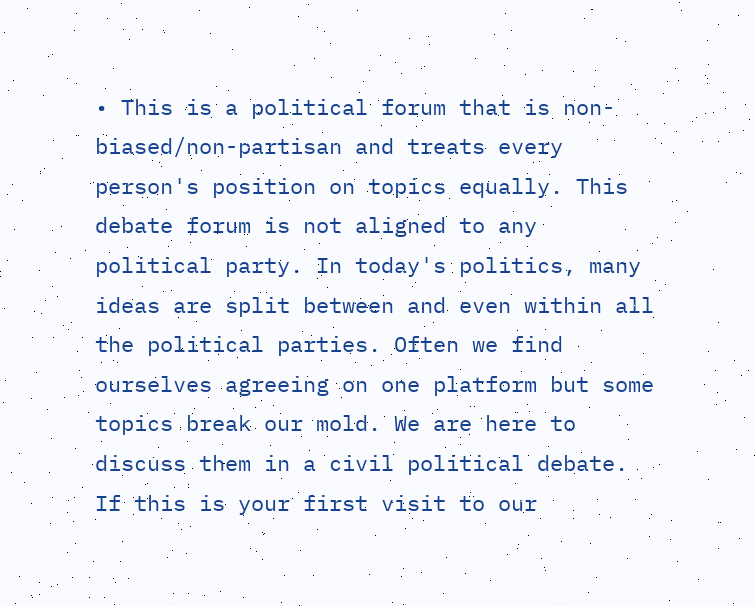• This is a political forum that is non-biased/non-partisan and treats every person's position on topics equally. This debate forum is not aligned to any political party. In today's politics, many ideas are split between and even within all the political parties. Often we find ourselves agreeing on one platform but some topics break our mold. We are here to discuss them in a civil political debate. If this is your first visit to our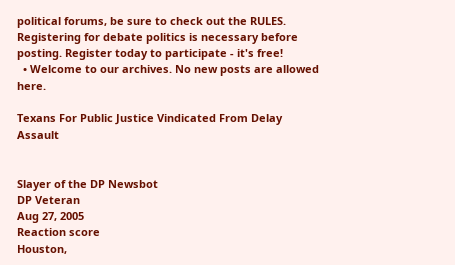political forums, be sure to check out the RULES. Registering for debate politics is necessary before posting. Register today to participate - it's free!
  • Welcome to our archives. No new posts are allowed here.

Texans For Public Justice Vindicated From Delay Assault


Slayer of the DP Newsbot
DP Veteran
Aug 27, 2005
Reaction score
Houston,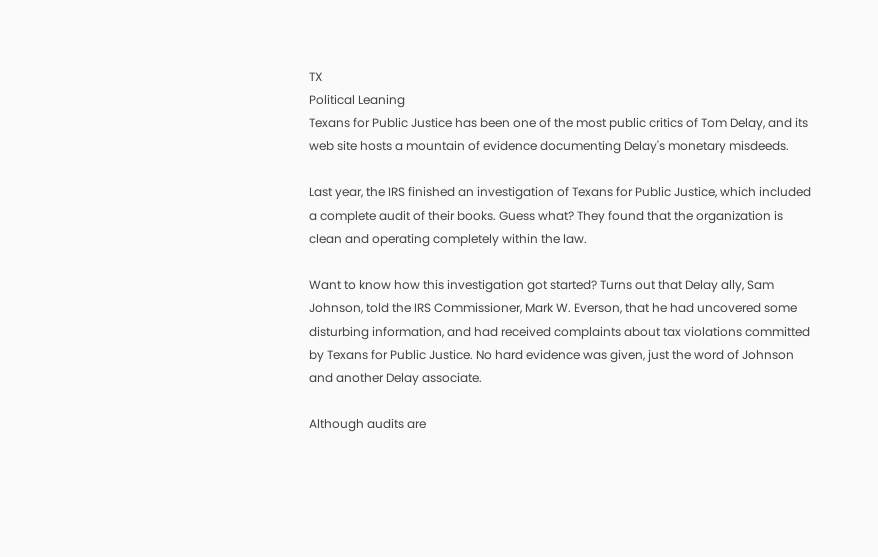TX
Political Leaning
Texans for Public Justice has been one of the most public critics of Tom Delay, and its web site hosts a mountain of evidence documenting Delay's monetary misdeeds.

Last year, the IRS finished an investigation of Texans for Public Justice, which included a complete audit of their books. Guess what? They found that the organization is clean and operating completely within the law.

Want to know how this investigation got started? Turns out that Delay ally, Sam Johnson, told the IRS Commissioner, Mark W. Everson, that he had uncovered some disturbing information, and had received complaints about tax violations committed by Texans for Public Justice. No hard evidence was given, just the word of Johnson and another Delay associate.

Although audits are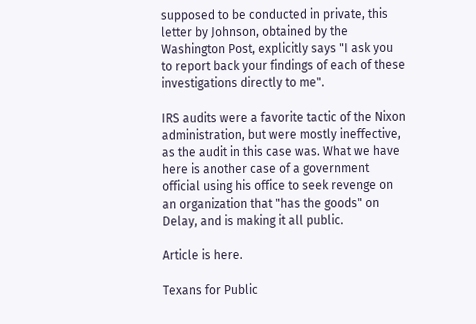supposed to be conducted in private, this letter by Johnson, obtained by the Washington Post, explicitly says "I ask you to report back your findings of each of these investigations directly to me".

IRS audits were a favorite tactic of the Nixon administration, but were mostly ineffective, as the audit in this case was. What we have here is another case of a government official using his office to seek revenge on an organization that "has the goods" on Delay, and is making it all public.

Article is here.

Texans for Public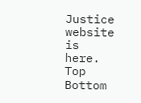Justice website is here.
Top Bottom